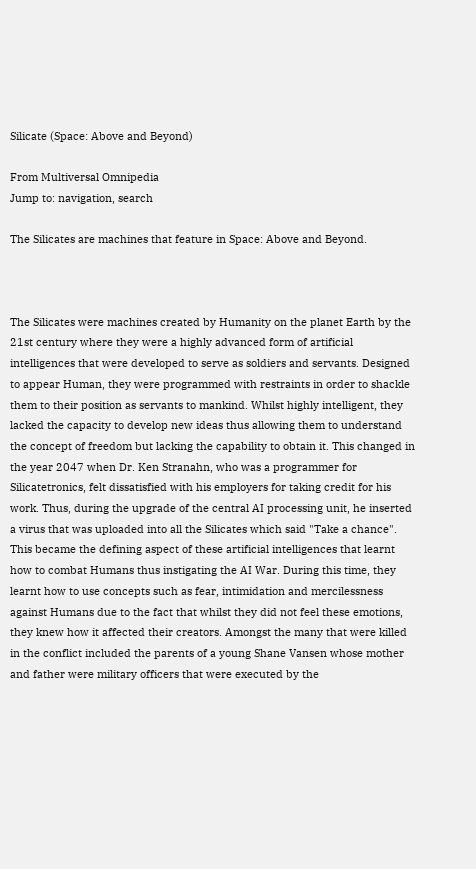Silicate (Space: Above and Beyond)

From Multiversal Omnipedia
Jump to: navigation, search

The Silicates are machines that feature in Space: Above and Beyond.



The Silicates were machines created by Humanity on the planet Earth by the 21st century where they were a highly advanced form of artificial intelligences that were developed to serve as soldiers and servants. Designed to appear Human, they were programmed with restraints in order to shackle them to their position as servants to mankind. Whilst highly intelligent, they lacked the capacity to develop new ideas thus allowing them to understand the concept of freedom but lacking the capability to obtain it. This changed in the year 2047 when Dr. Ken Stranahn, who was a programmer for Silicatetronics, felt dissatisfied with his employers for taking credit for his work. Thus, during the upgrade of the central AI processing unit, he inserted a virus that was uploaded into all the Silicates which said "Take a chance". This became the defining aspect of these artificial intelligences that learnt how to combat Humans thus instigating the AI War. During this time, they learnt how to use concepts such as fear, intimidation and mercilessness against Humans due to the fact that whilst they did not feel these emotions, they knew how it affected their creators. Amongst the many that were killed in the conflict included the parents of a young Shane Vansen whose mother and father were military officers that were executed by the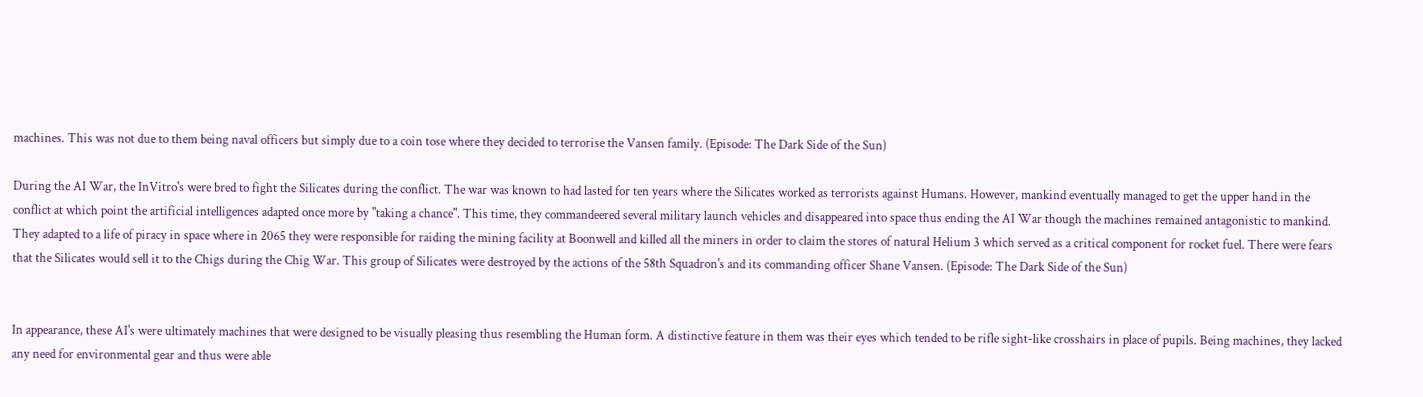machines. This was not due to them being naval officers but simply due to a coin tose where they decided to terrorise the Vansen family. (Episode: The Dark Side of the Sun)

During the AI War, the InVitro's were bred to fight the Silicates during the conflict. The war was known to had lasted for ten years where the Silicates worked as terrorists against Humans. However, mankind eventually managed to get the upper hand in the conflict at which point the artificial intelligences adapted once more by "taking a chance". This time, they commandeered several military launch vehicles and disappeared into space thus ending the AI War though the machines remained antagonistic to mankind. They adapted to a life of piracy in space where in 2065 they were responsible for raiding the mining facility at Boonwell and killed all the miners in order to claim the stores of natural Helium 3 which served as a critical component for rocket fuel. There were fears that the Silicates would sell it to the Chigs during the Chig War. This group of Silicates were destroyed by the actions of the 58th Squadron's and its commanding officer Shane Vansen. (Episode: The Dark Side of the Sun)


In appearance, these AI's were ultimately machines that were designed to be visually pleasing thus resembling the Human form. A distinctive feature in them was their eyes which tended to be rifle sight-like crosshairs in place of pupils. Being machines, they lacked any need for environmental gear and thus were able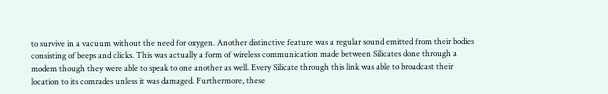to survive in a vacuum without the need for oxygen. Another distinctive feature was a regular sound emitted from their bodies consisting of beeps and clicks. This was actually a form of wireless communication made between Silicates done through a modem though they were able to speak to one another as well. Every Silicate through this link was able to broadcast their location to its comrades unless it was damaged. Furthermore, these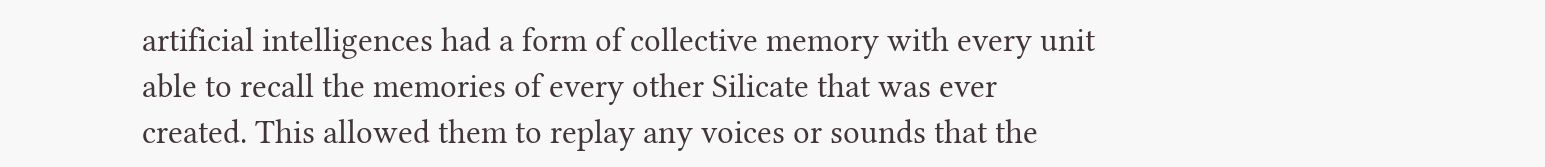artificial intelligences had a form of collective memory with every unit able to recall the memories of every other Silicate that was ever created. This allowed them to replay any voices or sounds that the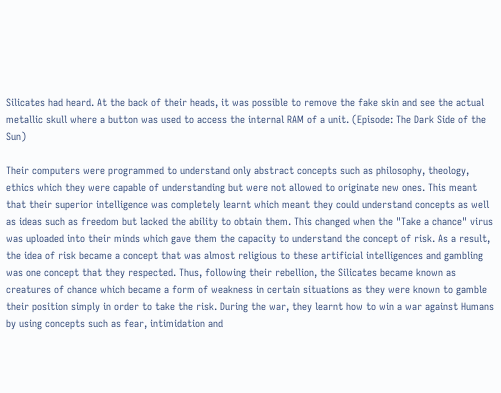Silicates had heard. At the back of their heads, it was possible to remove the fake skin and see the actual metallic skull where a button was used to access the internal RAM of a unit. (Episode: The Dark Side of the Sun)

Their computers were programmed to understand only abstract concepts such as philosophy, theology, ethics which they were capable of understanding but were not allowed to originate new ones. This meant that their superior intelligence was completely learnt which meant they could understand concepts as well as ideas such as freedom but lacked the ability to obtain them. This changed when the "Take a chance" virus was uploaded into their minds which gave them the capacity to understand the concept of risk. As a result, the idea of risk became a concept that was almost religious to these artificial intelligences and gambling was one concept that they respected. Thus, following their rebellion, the Silicates became known as creatures of chance which became a form of weakness in certain situations as they were known to gamble their position simply in order to take the risk. During the war, they learnt how to win a war against Humans by using concepts such as fear, intimidation and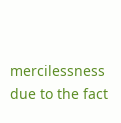mercilessness due to the fact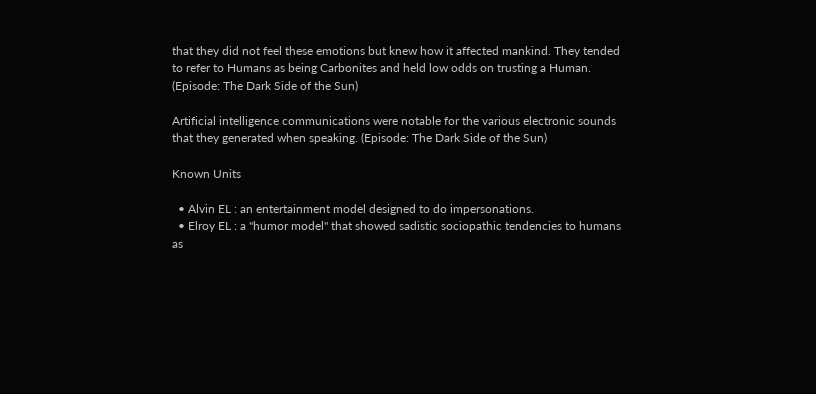that they did not feel these emotions but knew how it affected mankind. They tended to refer to Humans as being Carbonites and held low odds on trusting a Human. (Episode: The Dark Side of the Sun)

Artificial intelligence communications were notable for the various electronic sounds that they generated when speaking. (Episode: The Dark Side of the Sun)

Known Units

  • Alvin EL : an entertainment model designed to do impersonations.
  • Elroy EL : a "humor model" that showed sadistic sociopathic tendencies to humans as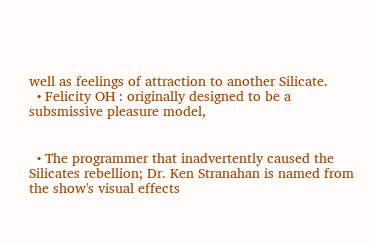well as feelings of attraction to another Silicate.
  • Felicity OH : originally designed to be a subsmissive pleasure model,


  • The programmer that inadvertently caused the Silicates rebellion; Dr. Ken Stranahan is named from the show's visual effects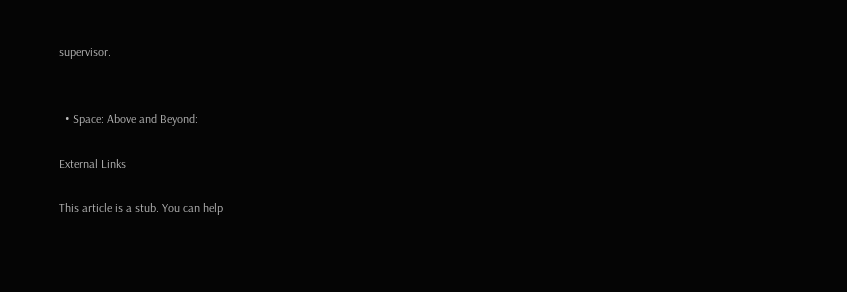supervisor.


  • Space: Above and Beyond:

External Links

This article is a stub. You can help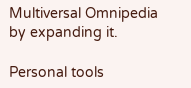Multiversal Omnipedia by expanding it.

Personal tools